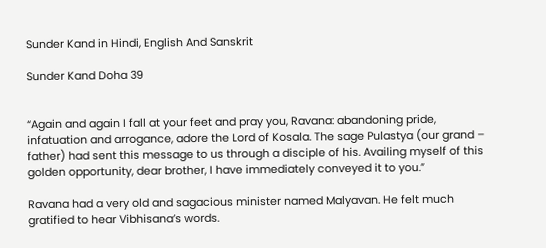Sunder Kand in Hindi, English And Sanskrit

Sunder Kand Doha 39


“Again and again I fall at your feet and pray you, Ravana: abandoning pride, infatuation and arrogance, adore the Lord of Kosala. The sage Pulastya (our grand – father) had sent this message to us through a disciple of his. Availing myself of this golden opportunity, dear brother, I have immediately conveyed it to you.”

Ravana had a very old and sagacious minister named Malyavan. He felt much gratified to hear Vibhisana’s words.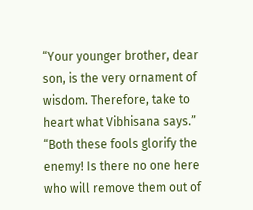“Your younger brother, dear son, is the very ornament of wisdom. Therefore, take to heart what Vibhisana says.” “Both these fools glorify the enemy! Is there no one here who will remove them out of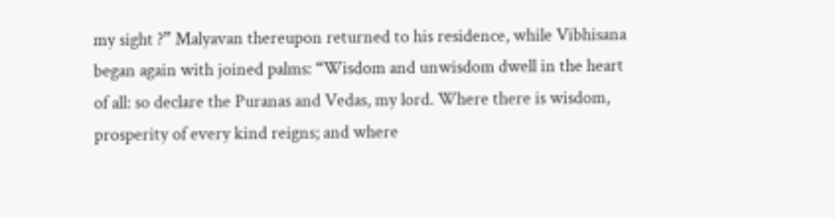my sight ?” Malyavan thereupon returned to his residence, while Vibhisana began again with joined palms: “Wisdom and unwisdom dwell in the heart of all: so declare the Puranas and Vedas, my lord. Where there is wisdom, prosperity of every kind reigns; and where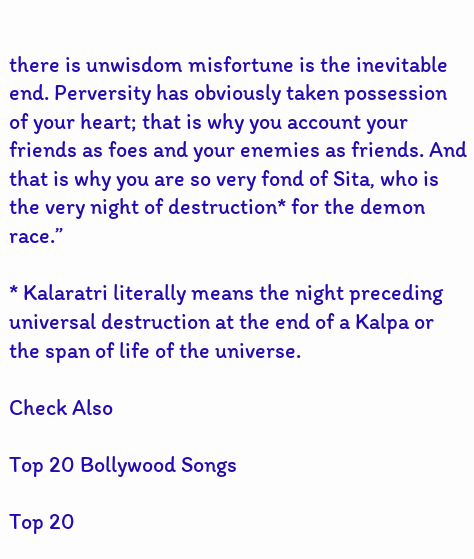there is unwisdom misfortune is the inevitable end. Perversity has obviously taken possession of your heart; that is why you account your friends as foes and your enemies as friends. And that is why you are so very fond of Sita, who is the very night of destruction* for the demon race.”

* Kalaratri literally means the night preceding universal destruction at the end of a Kalpa or the span of life of the universe.

Check Also

Top 20 Bollywood Songs

Top 20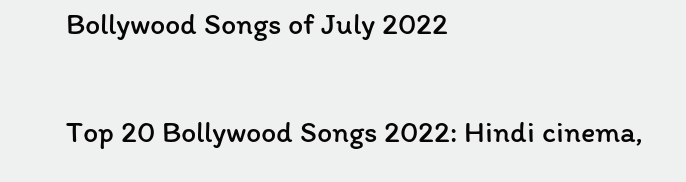Bollywood Songs of July 2022

Top 20 Bollywood Songs 2022: Hindi cinema,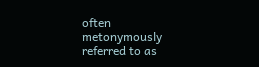often metonymously referred to as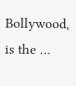Bollywood, is the …